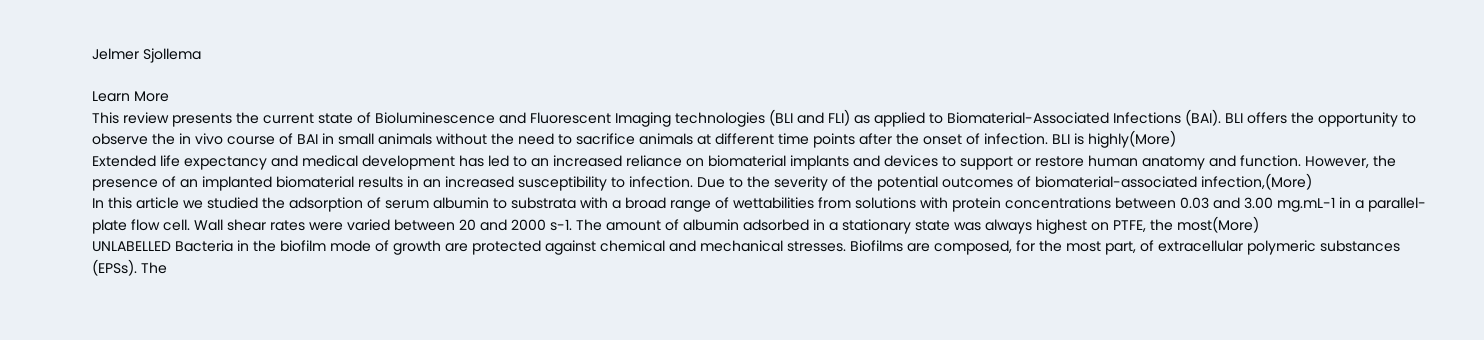Jelmer Sjollema

Learn More
This review presents the current state of Bioluminescence and Fluorescent Imaging technologies (BLI and FLI) as applied to Biomaterial-Associated Infections (BAI). BLI offers the opportunity to observe the in vivo course of BAI in small animals without the need to sacrifice animals at different time points after the onset of infection. BLI is highly(More)
Extended life expectancy and medical development has led to an increased reliance on biomaterial implants and devices to support or restore human anatomy and function. However, the presence of an implanted biomaterial results in an increased susceptibility to infection. Due to the severity of the potential outcomes of biomaterial-associated infection,(More)
In this article we studied the adsorption of serum albumin to substrata with a broad range of wettabilities from solutions with protein concentrations between 0.03 and 3.00 mg.mL-1 in a parallel-plate flow cell. Wall shear rates were varied between 20 and 2000 s-1. The amount of albumin adsorbed in a stationary state was always highest on PTFE, the most(More)
UNLABELLED Bacteria in the biofilm mode of growth are protected against chemical and mechanical stresses. Biofilms are composed, for the most part, of extracellular polymeric substances (EPSs). The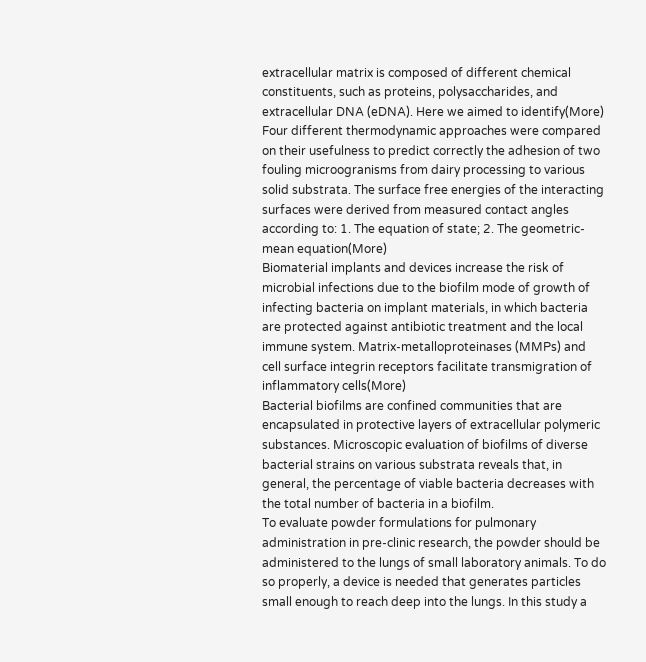extracellular matrix is composed of different chemical constituents, such as proteins, polysaccharides, and extracellular DNA (eDNA). Here we aimed to identify(More)
Four different thermodynamic approaches were compared on their usefulness to predict correctly the adhesion of two fouling microogranisms from dairy processing to various solid substrata. The surface free energies of the interacting surfaces were derived from measured contact angles according to: 1. The equation of state; 2. The geometric-mean equation(More)
Biomaterial implants and devices increase the risk of microbial infections due to the biofilm mode of growth of infecting bacteria on implant materials, in which bacteria are protected against antibiotic treatment and the local immune system. Matrix-metalloproteinases (MMPs) and cell surface integrin receptors facilitate transmigration of inflammatory cells(More)
Bacterial biofilms are confined communities that are encapsulated in protective layers of extracellular polymeric substances. Microscopic evaluation of biofilms of diverse bacterial strains on various substrata reveals that, in general, the percentage of viable bacteria decreases with the total number of bacteria in a biofilm.
To evaluate powder formulations for pulmonary administration in pre-clinic research, the powder should be administered to the lungs of small laboratory animals. To do so properly, a device is needed that generates particles small enough to reach deep into the lungs. In this study a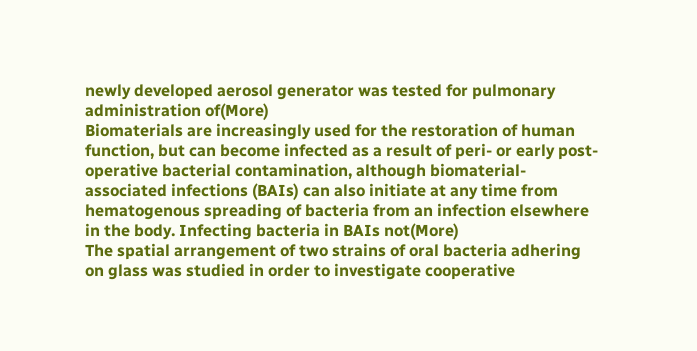newly developed aerosol generator was tested for pulmonary administration of(More)
Biomaterials are increasingly used for the restoration of human function, but can become infected as a result of peri- or early post-operative bacterial contamination, although biomaterial-associated infections (BAIs) can also initiate at any time from hematogenous spreading of bacteria from an infection elsewhere in the body. Infecting bacteria in BAIs not(More)
The spatial arrangement of two strains of oral bacteria adhering on glass was studied in order to investigate cooperative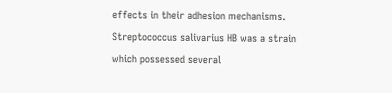effects in their adhesion mechanisms. Streptococcus salivarius HB was a strain which possessed several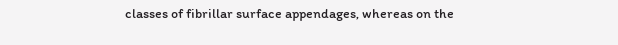classes of fibrillar surface appendages, whereas on the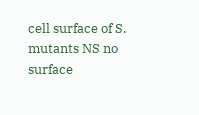cell surface of S. mutants NS no surface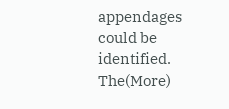appendages could be identified. The(More)